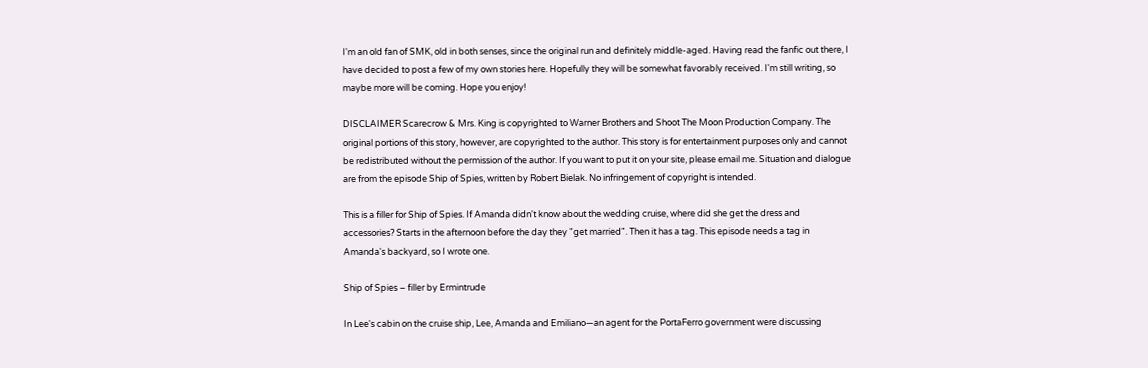I'm an old fan of SMK, old in both senses, since the original run and definitely middle-aged. Having read the fanfic out there, I have decided to post a few of my own stories here. Hopefully they will be somewhat favorably received. I'm still writing, so maybe more will be coming. Hope you enjoy!

DISCLAIMER Scarecrow & Mrs. King is copyrighted to Warner Brothers and Shoot The Moon Production Company. The original portions of this story, however, are copyrighted to the author. This story is for entertainment purposes only and cannot be redistributed without the permission of the author. If you want to put it on your site, please email me. Situation and dialogue are from the episode Ship of Spies, written by Robert Bielak. No infringement of copyright is intended.

This is a filler for Ship of Spies. If Amanda didn't know about the wedding cruise, where did she get the dress and accessories? Starts in the afternoon before the day they "get married". Then it has a tag. This episode needs a tag in Amanda's backyard, so I wrote one.

Ship of Spies – filler by Ermintrude

In Lee's cabin on the cruise ship, Lee, Amanda and Emiliano—an agent for the PortaFerro government were discussing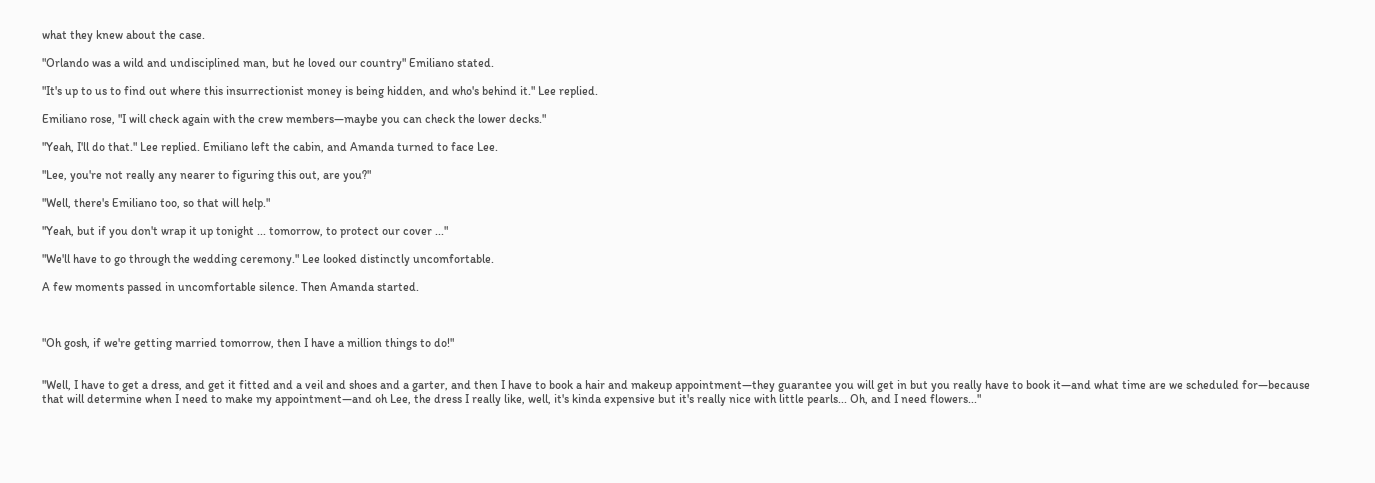what they knew about the case.

"Orlando was a wild and undisciplined man, but he loved our country" Emiliano stated.

"It's up to us to find out where this insurrectionist money is being hidden, and who's behind it." Lee replied.

Emiliano rose, "I will check again with the crew members—maybe you can check the lower decks."

"Yeah, I'll do that." Lee replied. Emiliano left the cabin, and Amanda turned to face Lee.

"Lee, you're not really any nearer to figuring this out, are you?"

"Well, there's Emiliano too, so that will help."

"Yeah, but if you don't wrap it up tonight ... tomorrow, to protect our cover ..."

"We'll have to go through the wedding ceremony." Lee looked distinctly uncomfortable.

A few moments passed in uncomfortable silence. Then Amanda started.



"Oh gosh, if we're getting married tomorrow, then I have a million things to do!"


"Well, I have to get a dress, and get it fitted and a veil and shoes and a garter, and then I have to book a hair and makeup appointment—they guarantee you will get in but you really have to book it—and what time are we scheduled for—because that will determine when I need to make my appointment—and oh Lee, the dress I really like, well, it's kinda expensive but it's really nice with little pearls... Oh, and I need flowers..."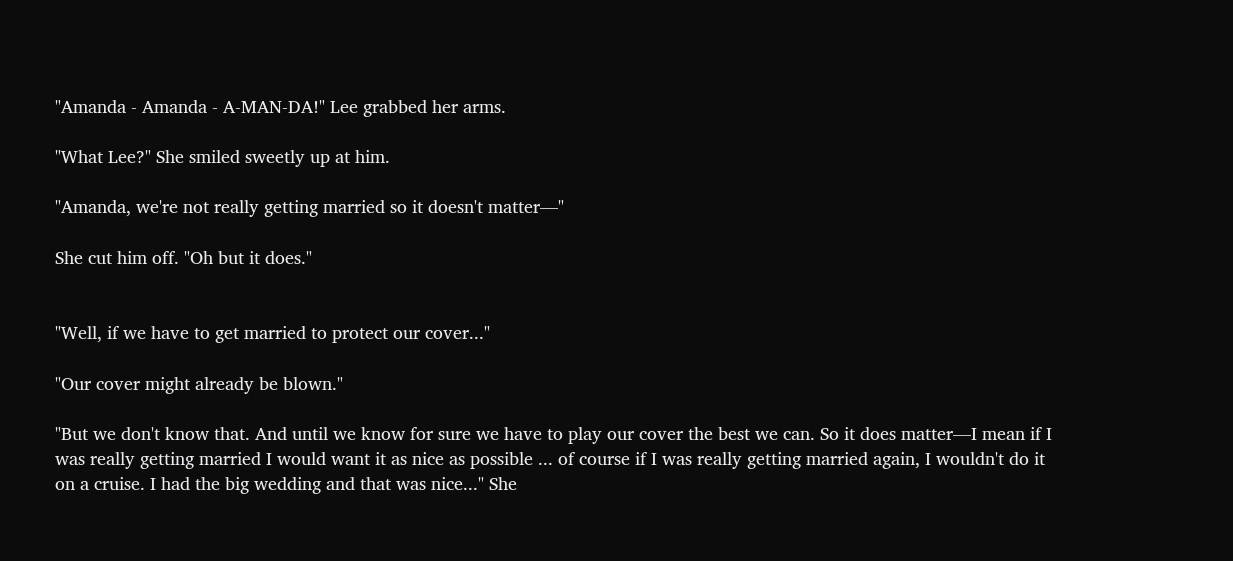"Amanda - Amanda - A-MAN-DA!" Lee grabbed her arms.

"What Lee?" She smiled sweetly up at him.

"Amanda, we're not really getting married so it doesn't matter—"

She cut him off. "Oh but it does."


"Well, if we have to get married to protect our cover..."

"Our cover might already be blown."

"But we don't know that. And until we know for sure we have to play our cover the best we can. So it does matter—I mean if I was really getting married I would want it as nice as possible ... of course if I was really getting married again, I wouldn't do it on a cruise. I had the big wedding and that was nice..." She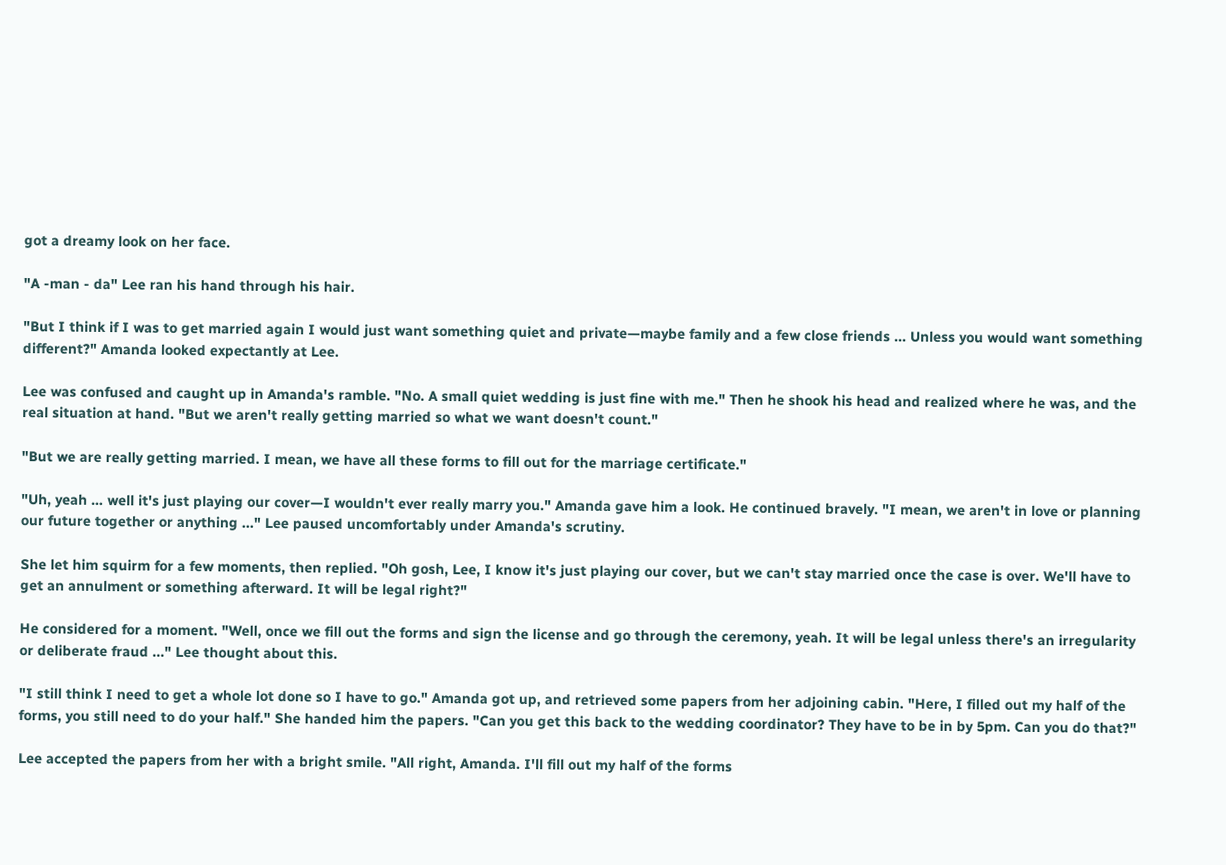got a dreamy look on her face.

"A -man - da" Lee ran his hand through his hair.

"But I think if I was to get married again I would just want something quiet and private—maybe family and a few close friends ... Unless you would want something different?" Amanda looked expectantly at Lee.

Lee was confused and caught up in Amanda's ramble. "No. A small quiet wedding is just fine with me." Then he shook his head and realized where he was, and the real situation at hand. "But we aren't really getting married so what we want doesn't count."

"But we are really getting married. I mean, we have all these forms to fill out for the marriage certificate."

"Uh, yeah … well it's just playing our cover—I wouldn't ever really marry you." Amanda gave him a look. He continued bravely. "I mean, we aren't in love or planning our future together or anything ..." Lee paused uncomfortably under Amanda's scrutiny.

She let him squirm for a few moments, then replied. "Oh gosh, Lee, I know it's just playing our cover, but we can't stay married once the case is over. We'll have to get an annulment or something afterward. It will be legal right?"

He considered for a moment. "Well, once we fill out the forms and sign the license and go through the ceremony, yeah. It will be legal unless there's an irregularity or deliberate fraud ..." Lee thought about this.

"I still think I need to get a whole lot done so I have to go." Amanda got up, and retrieved some papers from her adjoining cabin. "Here, I filled out my half of the forms, you still need to do your half." She handed him the papers. "Can you get this back to the wedding coordinator? They have to be in by 5pm. Can you do that?"

Lee accepted the papers from her with a bright smile. "All right, Amanda. I'll fill out my half of the forms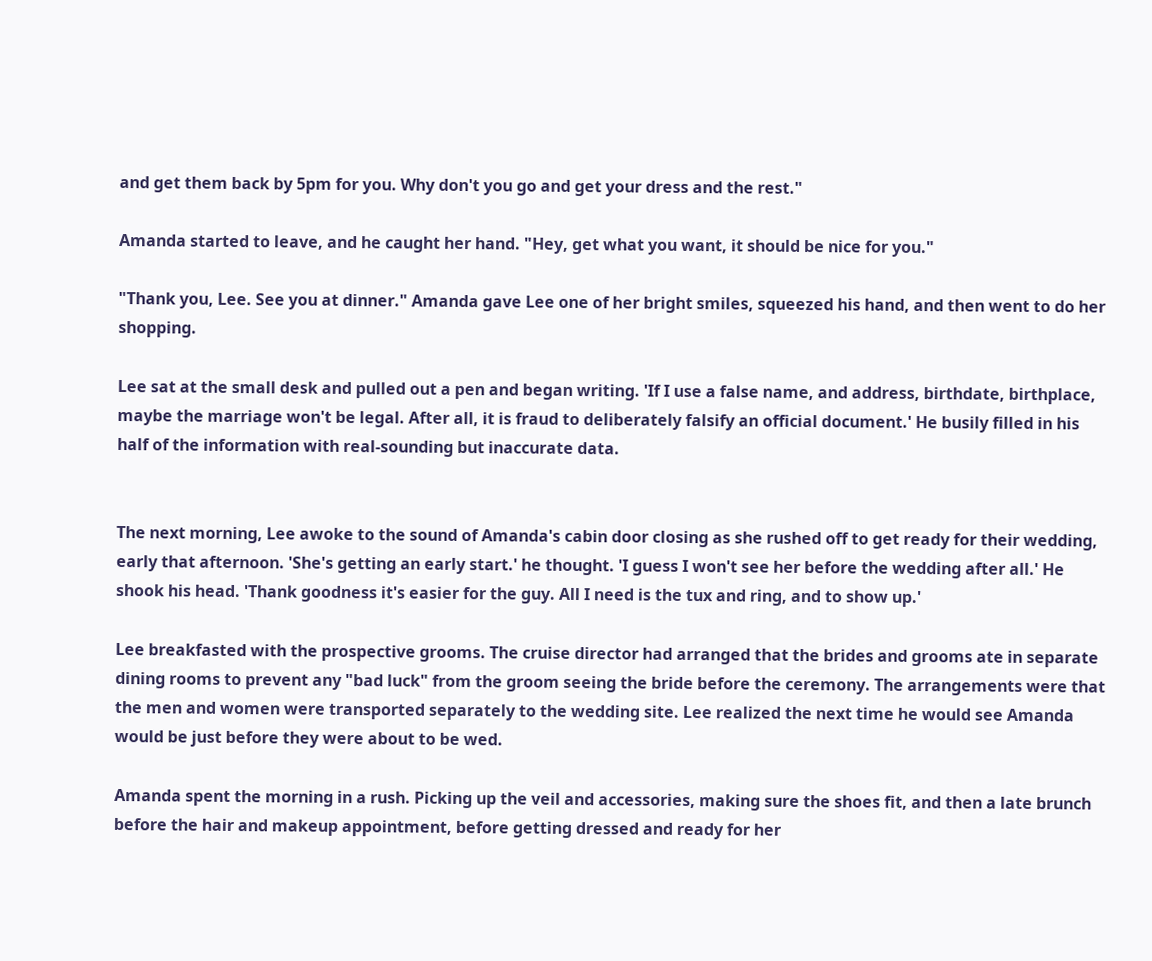and get them back by 5pm for you. Why don't you go and get your dress and the rest."

Amanda started to leave, and he caught her hand. "Hey, get what you want, it should be nice for you."

"Thank you, Lee. See you at dinner." Amanda gave Lee one of her bright smiles, squeezed his hand, and then went to do her shopping.

Lee sat at the small desk and pulled out a pen and began writing. 'If I use a false name, and address, birthdate, birthplace, maybe the marriage won't be legal. After all, it is fraud to deliberately falsify an official document.' He busily filled in his half of the information with real-sounding but inaccurate data.


The next morning, Lee awoke to the sound of Amanda's cabin door closing as she rushed off to get ready for their wedding, early that afternoon. 'She's getting an early start.' he thought. 'I guess I won't see her before the wedding after all.' He shook his head. 'Thank goodness it's easier for the guy. All I need is the tux and ring, and to show up.'

Lee breakfasted with the prospective grooms. The cruise director had arranged that the brides and grooms ate in separate dining rooms to prevent any "bad luck" from the groom seeing the bride before the ceremony. The arrangements were that the men and women were transported separately to the wedding site. Lee realized the next time he would see Amanda would be just before they were about to be wed.

Amanda spent the morning in a rush. Picking up the veil and accessories, making sure the shoes fit, and then a late brunch before the hair and makeup appointment, before getting dressed and ready for her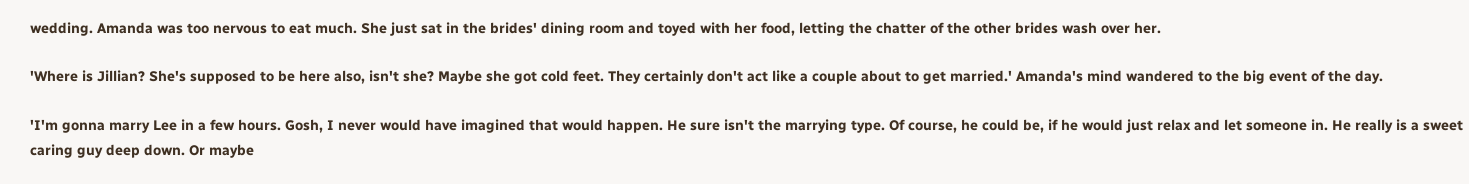wedding. Amanda was too nervous to eat much. She just sat in the brides' dining room and toyed with her food, letting the chatter of the other brides wash over her.

'Where is Jillian? She's supposed to be here also, isn't she? Maybe she got cold feet. They certainly don't act like a couple about to get married.' Amanda's mind wandered to the big event of the day.

'I'm gonna marry Lee in a few hours. Gosh, I never would have imagined that would happen. He sure isn't the marrying type. Of course, he could be, if he would just relax and let someone in. He really is a sweet caring guy deep down. Or maybe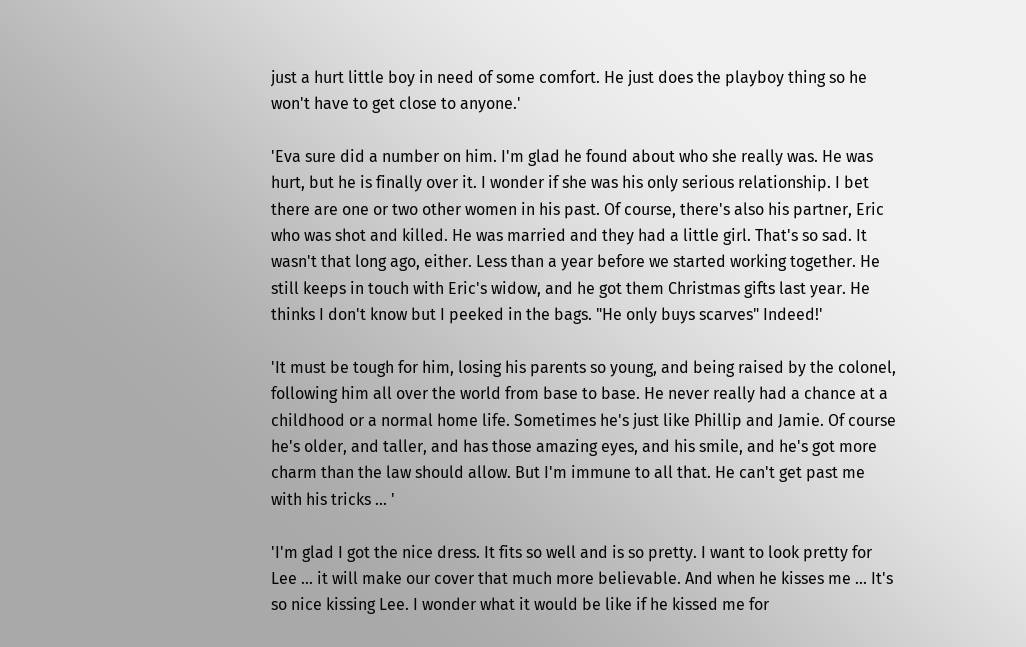just a hurt little boy in need of some comfort. He just does the playboy thing so he won't have to get close to anyone.'

'Eva sure did a number on him. I'm glad he found about who she really was. He was hurt, but he is finally over it. I wonder if she was his only serious relationship. I bet there are one or two other women in his past. Of course, there's also his partner, Eric who was shot and killed. He was married and they had a little girl. That's so sad. It wasn't that long ago, either. Less than a year before we started working together. He still keeps in touch with Eric's widow, and he got them Christmas gifts last year. He thinks I don't know but I peeked in the bags. "He only buys scarves" Indeed!'

'It must be tough for him, losing his parents so young, and being raised by the colonel, following him all over the world from base to base. He never really had a chance at a childhood or a normal home life. Sometimes he's just like Phillip and Jamie. Of course he's older, and taller, and has those amazing eyes, and his smile, and he's got more charm than the law should allow. But I'm immune to all that. He can't get past me with his tricks ... '

'I'm glad I got the nice dress. It fits so well and is so pretty. I want to look pretty for Lee ... it will make our cover that much more believable. And when he kisses me ... It's so nice kissing Lee. I wonder what it would be like if he kissed me for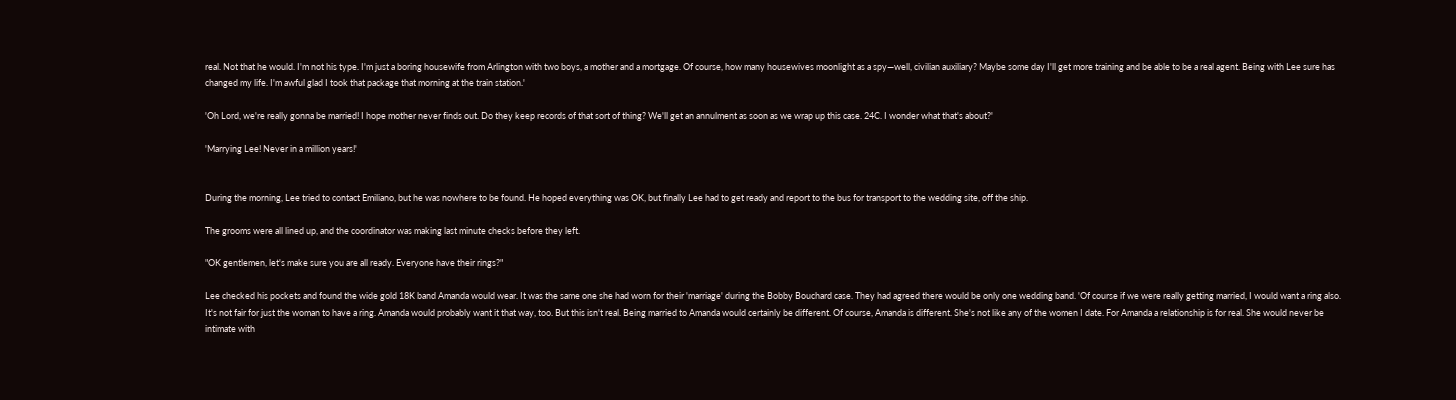real. Not that he would. I'm not his type. I'm just a boring housewife from Arlington with two boys, a mother and a mortgage. Of course, how many housewives moonlight as a spy—well, civilian auxiliary? Maybe some day I'll get more training and be able to be a real agent. Being with Lee sure has changed my life. I'm awful glad I took that package that morning at the train station.'

'Oh Lord, we're really gonna be married! I hope mother never finds out. Do they keep records of that sort of thing? We'll get an annulment as soon as we wrap up this case. 24C. I wonder what that's about?'

'Marrying Lee! Never in a million years!'


During the morning, Lee tried to contact Emiliano, but he was nowhere to be found. He hoped everything was OK, but finally Lee had to get ready and report to the bus for transport to the wedding site, off the ship.

The grooms were all lined up, and the coordinator was making last minute checks before they left.

"OK gentlemen, let's make sure you are all ready. Everyone have their rings?"

Lee checked his pockets and found the wide gold 18K band Amanda would wear. It was the same one she had worn for their 'marriage' during the Bobby Bouchard case. They had agreed there would be only one wedding band. 'Of course if we were really getting married, I would want a ring also. It's not fair for just the woman to have a ring. Amanda would probably want it that way, too. But this isn't real. Being married to Amanda would certainly be different. Of course, Amanda is different. She's not like any of the women I date. For Amanda a relationship is for real. She would never be intimate with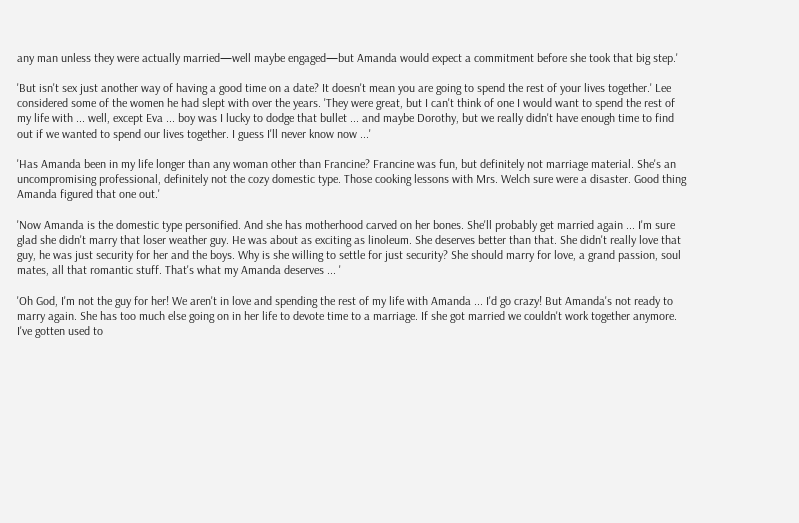any man unless they were actually married—well maybe engaged—but Amanda would expect a commitment before she took that big step.'

'But isn't sex just another way of having a good time on a date? It doesn't mean you are going to spend the rest of your lives together.' Lee considered some of the women he had slept with over the years. 'They were great, but I can't think of one I would want to spend the rest of my life with ... well, except Eva ... boy was I lucky to dodge that bullet ... and maybe Dorothy, but we really didn't have enough time to find out if we wanted to spend our lives together. I guess I'll never know now ...'

'Has Amanda been in my life longer than any woman other than Francine? Francine was fun, but definitely not marriage material. She's an uncompromising professional, definitely not the cozy domestic type. Those cooking lessons with Mrs. Welch sure were a disaster. Good thing Amanda figured that one out.'

'Now Amanda is the domestic type personified. And she has motherhood carved on her bones. She'll probably get married again ... I'm sure glad she didn't marry that loser weather guy. He was about as exciting as linoleum. She deserves better than that. She didn't really love that guy, he was just security for her and the boys. Why is she willing to settle for just security? She should marry for love, a grand passion, soul mates, all that romantic stuff. That's what my Amanda deserves ... '

'Oh God, I'm not the guy for her! We aren't in love and spending the rest of my life with Amanda ... I'd go crazy! But Amanda's not ready to marry again. She has too much else going on in her life to devote time to a marriage. If she got married we couldn't work together anymore. I've gotten used to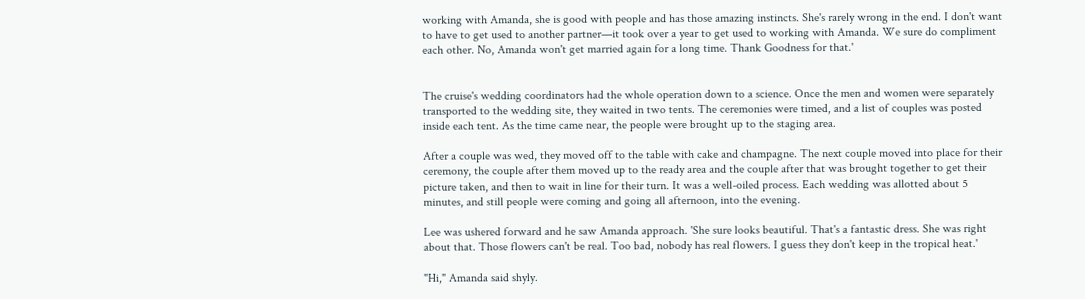working with Amanda, she is good with people and has those amazing instincts. She's rarely wrong in the end. I don't want to have to get used to another partner—it took over a year to get used to working with Amanda. We sure do compliment each other. No, Amanda won't get married again for a long time. Thank Goodness for that.'


The cruise's wedding coordinators had the whole operation down to a science. Once the men and women were separately transported to the wedding site, they waited in two tents. The ceremonies were timed, and a list of couples was posted inside each tent. As the time came near, the people were brought up to the staging area.

After a couple was wed, they moved off to the table with cake and champagne. The next couple moved into place for their ceremony, the couple after them moved up to the ready area and the couple after that was brought together to get their picture taken, and then to wait in line for their turn. It was a well-oiled process. Each wedding was allotted about 5 minutes, and still people were coming and going all afternoon, into the evening.

Lee was ushered forward and he saw Amanda approach. 'She sure looks beautiful. That's a fantastic dress. She was right about that. Those flowers can't be real. Too bad, nobody has real flowers. I guess they don't keep in the tropical heat.'

"Hi," Amanda said shyly.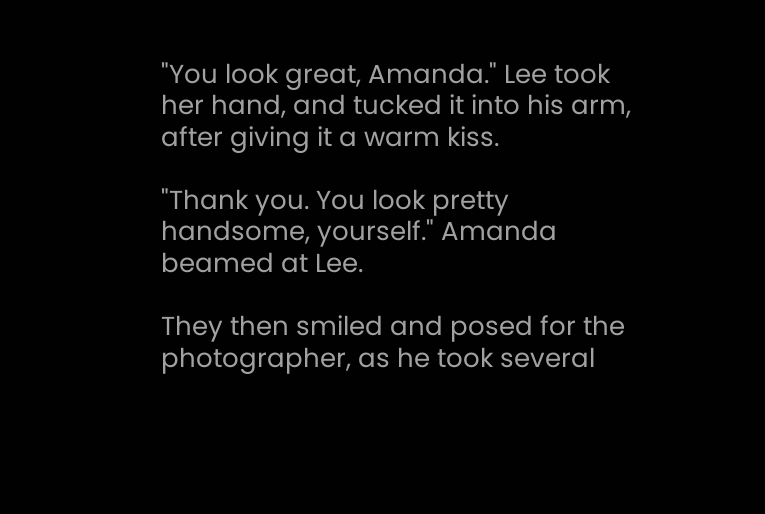"You look great, Amanda." Lee took her hand, and tucked it into his arm, after giving it a warm kiss.

"Thank you. You look pretty handsome, yourself." Amanda beamed at Lee.

They then smiled and posed for the photographer, as he took several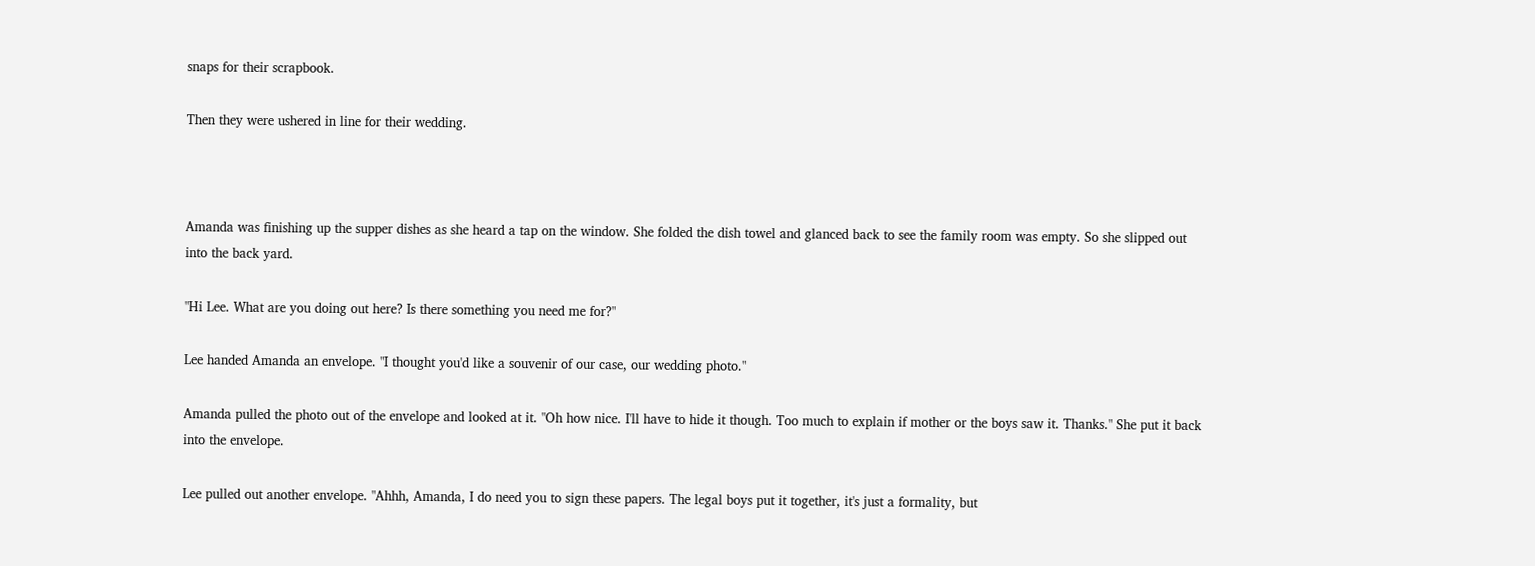snaps for their scrapbook.

Then they were ushered in line for their wedding.



Amanda was finishing up the supper dishes as she heard a tap on the window. She folded the dish towel and glanced back to see the family room was empty. So she slipped out into the back yard.

"Hi Lee. What are you doing out here? Is there something you need me for?"

Lee handed Amanda an envelope. "I thought you'd like a souvenir of our case, our wedding photo."

Amanda pulled the photo out of the envelope and looked at it. "Oh how nice. I'll have to hide it though. Too much to explain if mother or the boys saw it. Thanks." She put it back into the envelope.

Lee pulled out another envelope. "Ahhh, Amanda, I do need you to sign these papers. The legal boys put it together, it's just a formality, but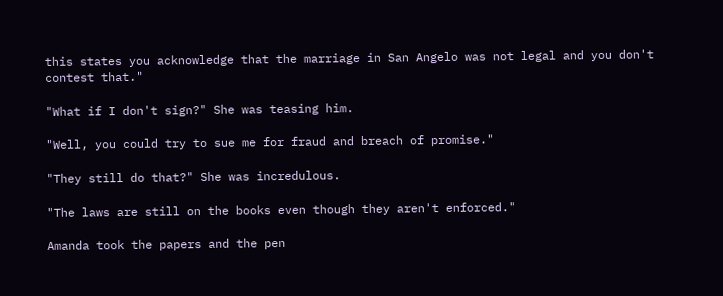this states you acknowledge that the marriage in San Angelo was not legal and you don't contest that."

"What if I don't sign?" She was teasing him.

"Well, you could try to sue me for fraud and breach of promise."

"They still do that?" She was incredulous.

"The laws are still on the books even though they aren't enforced."

Amanda took the papers and the pen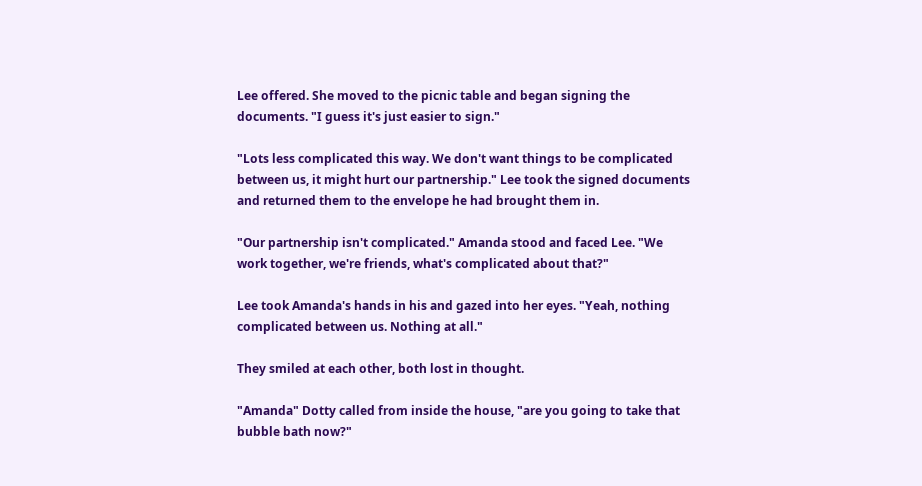Lee offered. She moved to the picnic table and began signing the documents. "I guess it's just easier to sign."

"Lots less complicated this way. We don't want things to be complicated between us, it might hurt our partnership." Lee took the signed documents and returned them to the envelope he had brought them in.

"Our partnership isn't complicated." Amanda stood and faced Lee. "We work together, we're friends, what's complicated about that?"

Lee took Amanda's hands in his and gazed into her eyes. "Yeah, nothing complicated between us. Nothing at all."

They smiled at each other, both lost in thought.

"Amanda" Dotty called from inside the house, "are you going to take that bubble bath now?"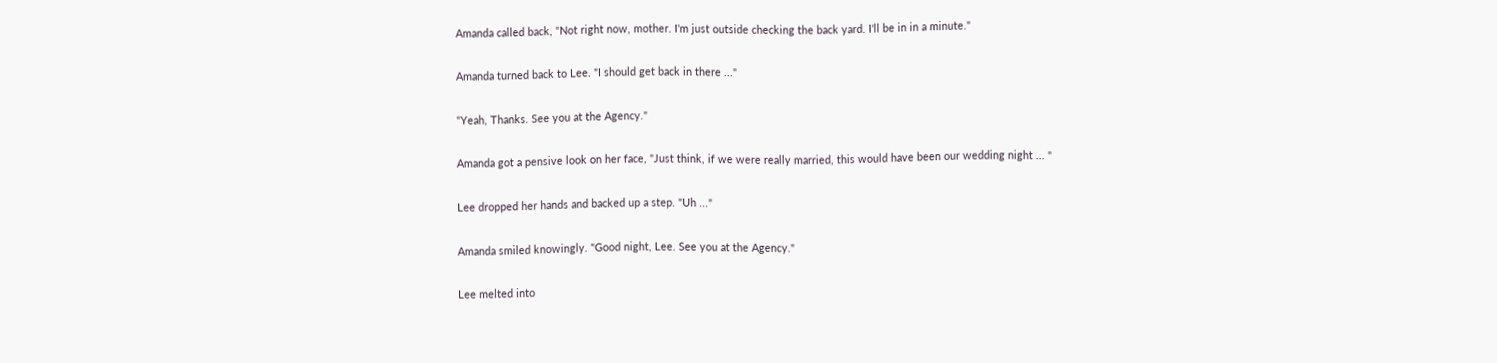Amanda called back, "Not right now, mother. I'm just outside checking the back yard. I'll be in in a minute."

Amanda turned back to Lee. "I should get back in there ..."

"Yeah, Thanks. See you at the Agency."

Amanda got a pensive look on her face, "Just think, if we were really married, this would have been our wedding night ... "

Lee dropped her hands and backed up a step. "Uh ..."

Amanda smiled knowingly. "Good night, Lee. See you at the Agency."

Lee melted into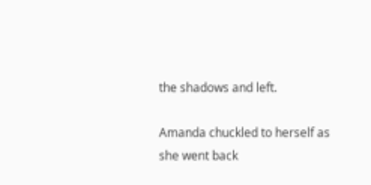the shadows and left.

Amanda chuckled to herself as she went back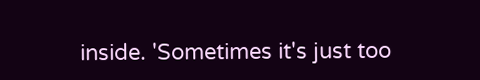inside. 'Sometimes it's just too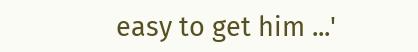easy to get him ...'